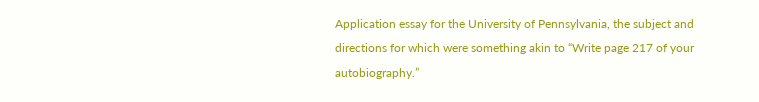Application essay for the University of Pennsylvania, the subject and directions for which were something akin to “Write page 217 of your autobiography.”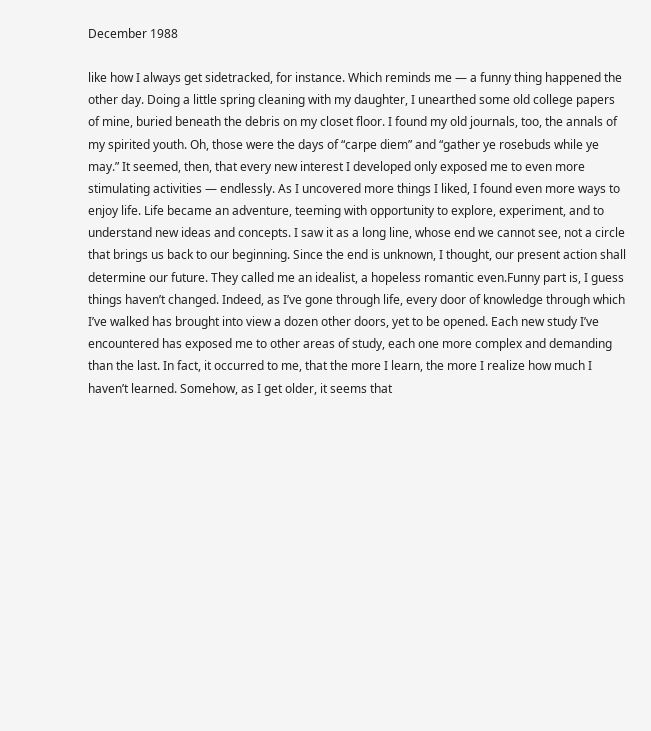December 1988

like how I always get sidetracked, for instance. Which reminds me — a funny thing happened the other day. Doing a little spring cleaning with my daughter, I unearthed some old college papers of mine, buried beneath the debris on my closet floor. I found my old journals, too, the annals of my spirited youth. Oh, those were the days of “carpe diem” and “gather ye rosebuds while ye may.” It seemed, then, that every new interest I developed only exposed me to even more stimulating activities — endlessly. As I uncovered more things I liked, I found even more ways to enjoy life. Life became an adventure, teeming with opportunity to explore, experiment, and to understand new ideas and concepts. I saw it as a long line, whose end we cannot see, not a circle that brings us back to our beginning. Since the end is unknown, I thought, our present action shall determine our future. They called me an idealist, a hopeless romantic even.Funny part is, I guess things haven’t changed. Indeed, as I’ve gone through life, every door of knowledge through which I’ve walked has brought into view a dozen other doors, yet to be opened. Each new study I’ve encountered has exposed me to other areas of study, each one more complex and demanding than the last. In fact, it occurred to me, that the more I learn, the more I realize how much I haven’t learned. Somehow, as I get older, it seems that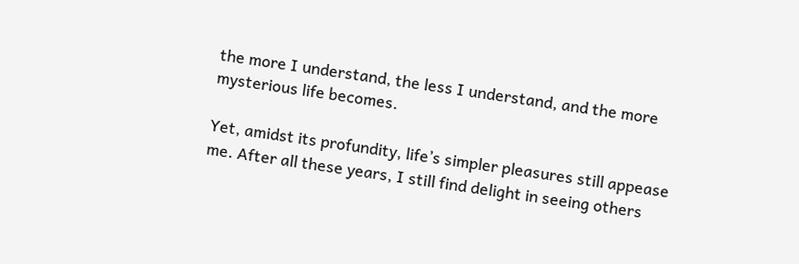the more I understand, the less I understand, and the more mysterious life becomes.

Yet, amidst its profundity, life’s simpler pleasures still appease me. After all these years, I still find delight in seeing others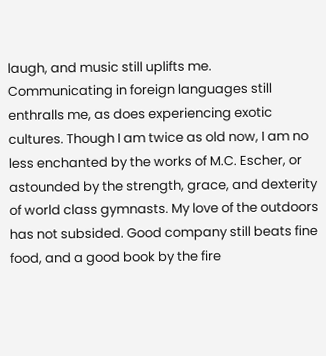laugh, and music still uplifts me. Communicating in foreign languages still enthralls me, as does experiencing exotic cultures. Though I am twice as old now, I am no less enchanted by the works of M.C. Escher, or astounded by the strength, grace, and dexterity of world class gymnasts. My love of the outdoors has not subsided. Good company still beats fine food, and a good book by the fire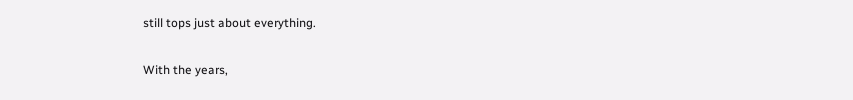still tops just about everything.

With the years,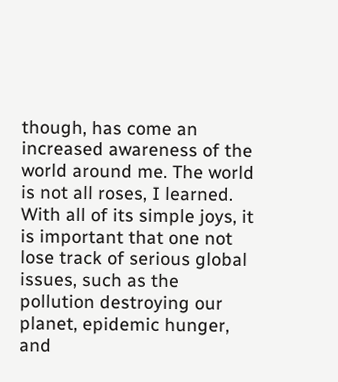though, has come an increased awareness of the world around me. The world is not all roses, I learned. With all of its simple joys, it is important that one not lose track of serious global issues, such as the pollution destroying our planet, epidemic hunger, and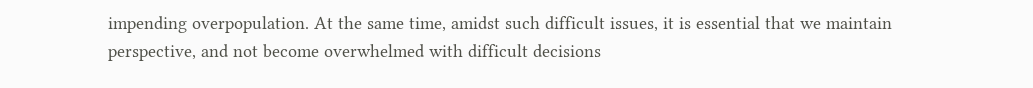impending overpopulation. At the same time, amidst such difficult issues, it is essential that we maintain perspective, and not become overwhelmed with difficult decisions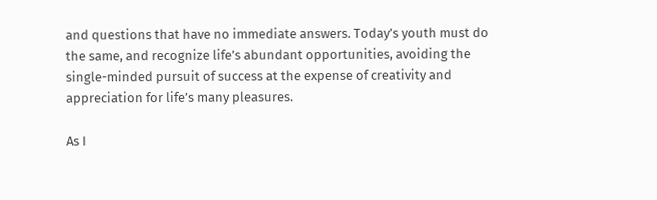and questions that have no immediate answers. Today’s youth must do the same, and recognize life’s abundant opportunities, avoiding the single-minded pursuit of success at the expense of creativity and appreciation for life’s many pleasures.

As I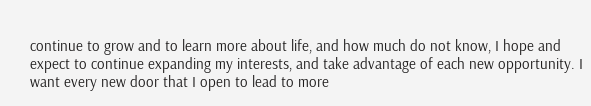continue to grow and to learn more about life, and how much do not know, I hope and expect to continue expanding my interests, and take advantage of each new opportunity. I want every new door that I open to lead to more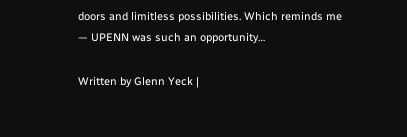doors and limitless possibilities. Which reminds me — UPENN was such an opportunity…

Written by Glenn Yeck |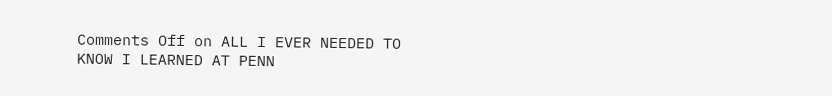Comments Off on ALL I EVER NEEDED TO KNOW I LEARNED AT PENN